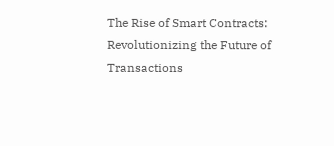The Rise of Smart Contracts: Revolutionizing the Future of Transactions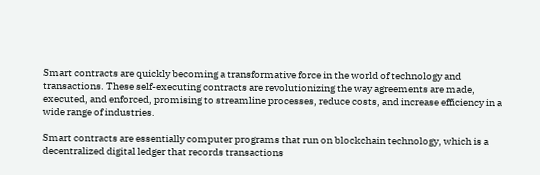Smart contracts are quickly becoming a transformative force in the world of technology and transactions. These self-executing contracts are revolutionizing the way agreements are made, executed, and enforced, promising to streamline processes, reduce costs, and increase efficiency in a wide range of industries.

Smart contracts are essentially computer programs that run on blockchain technology, which is a decentralized digital ledger that records transactions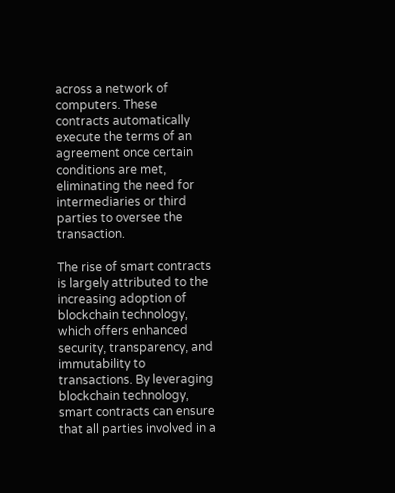across a network of computers. These contracts automatically execute the terms of an agreement once certain conditions are met, eliminating the need for intermediaries or third parties to oversee the transaction.

The rise of smart contracts is largely attributed to the increasing adoption of blockchain technology, which offers enhanced security, transparency, and immutability to transactions. By leveraging blockchain technology, smart contracts can ensure that all parties involved in a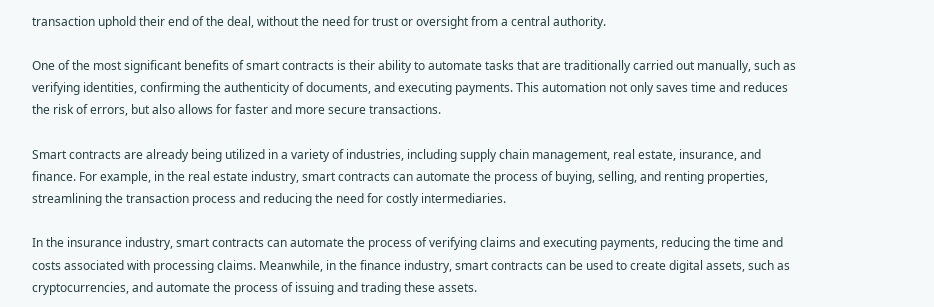transaction uphold their end of the deal, without the need for trust or oversight from a central authority.

One of the most significant benefits of smart contracts is their ability to automate tasks that are traditionally carried out manually, such as verifying identities, confirming the authenticity of documents, and executing payments. This automation not only saves time and reduces the risk of errors, but also allows for faster and more secure transactions.

Smart contracts are already being utilized in a variety of industries, including supply chain management, real estate, insurance, and finance. For example, in the real estate industry, smart contracts can automate the process of buying, selling, and renting properties, streamlining the transaction process and reducing the need for costly intermediaries.

In the insurance industry, smart contracts can automate the process of verifying claims and executing payments, reducing the time and costs associated with processing claims. Meanwhile, in the finance industry, smart contracts can be used to create digital assets, such as cryptocurrencies, and automate the process of issuing and trading these assets.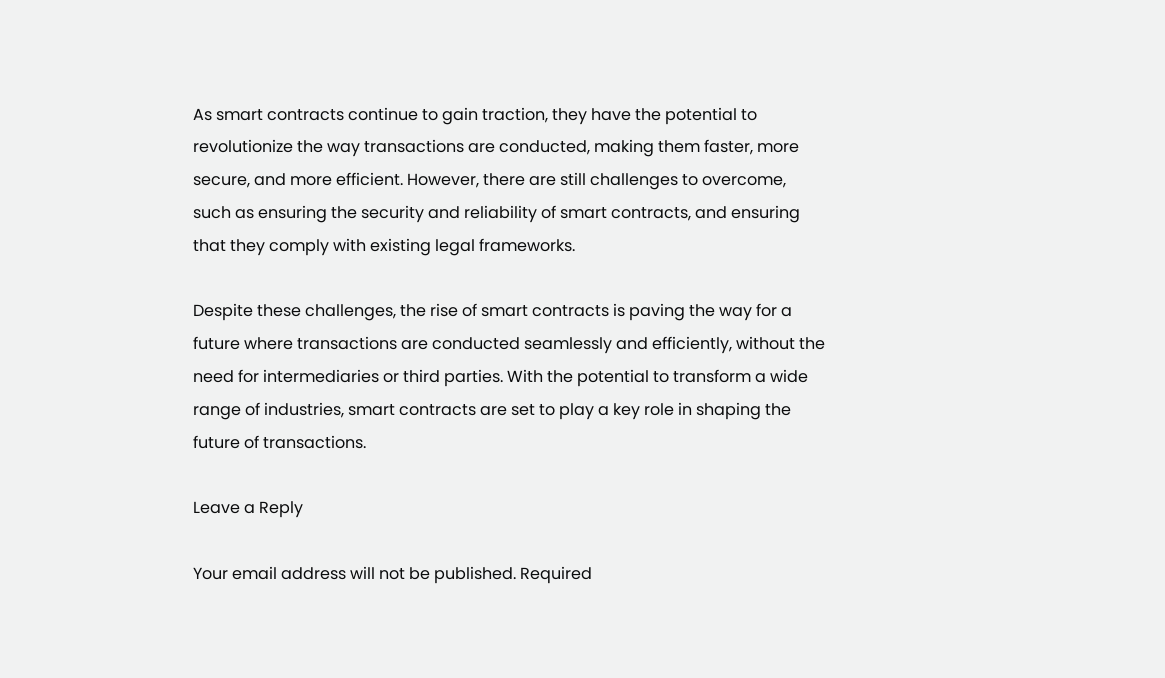As smart contracts continue to gain traction, they have the potential to revolutionize the way transactions are conducted, making them faster, more secure, and more efficient. However, there are still challenges to overcome, such as ensuring the security and reliability of smart contracts, and ensuring that they comply with existing legal frameworks.

Despite these challenges, the rise of smart contracts is paving the way for a future where transactions are conducted seamlessly and efficiently, without the need for intermediaries or third parties. With the potential to transform a wide range of industries, smart contracts are set to play a key role in shaping the future of transactions.

Leave a Reply

Your email address will not be published. Required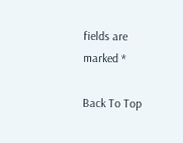fields are marked *

Back To Top